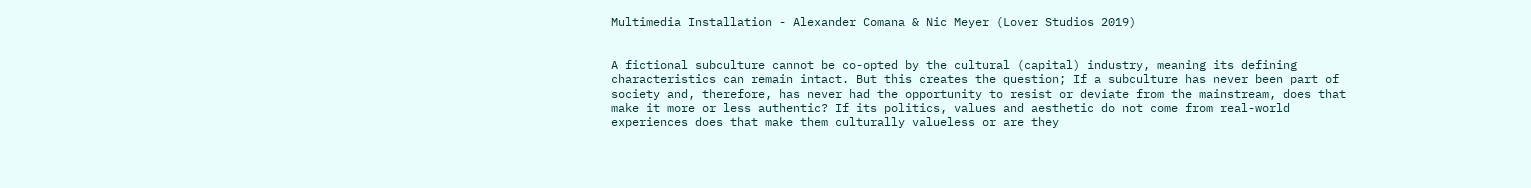Multimedia Installation - Alexander Comana & Nic Meyer (Lover Studios 2019)


A fictional subculture cannot be co-opted by the cultural (capital) industry, meaning its defining characteristics can remain intact. But this creates the question; If a subculture has never been part of society and, therefore, has never had the opportunity to resist or deviate from the mainstream, does that make it more or less authentic? If its politics, values and aesthetic do not come from real-world experiences does that make them culturally valueless or are they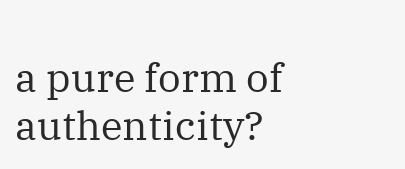a pure form of authenticity?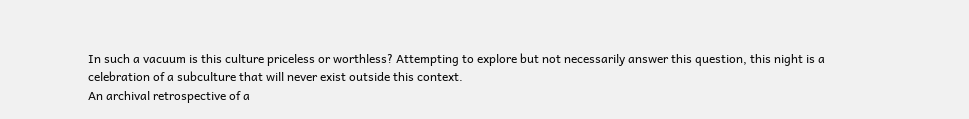In such a vacuum is this culture priceless or worthless? Attempting to explore but not necessarily answer this question, this night is a celebration of a subculture that will never exist outside this context.
An archival retrospective of a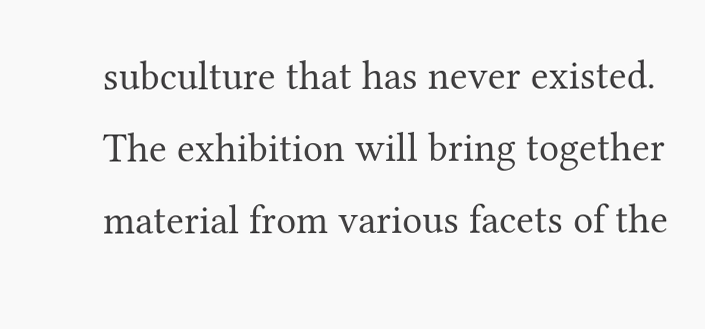subculture that has never existed.
The exhibition will bring together material from various facets of the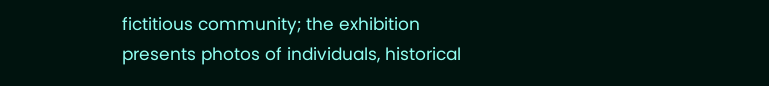fictitious community; the exhibition presents photos of individuals, historical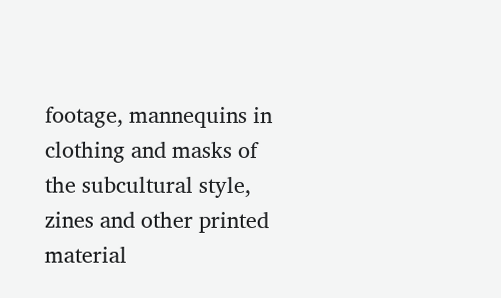footage, mannequins in clothing and masks of the subcultural style, zines and other printed material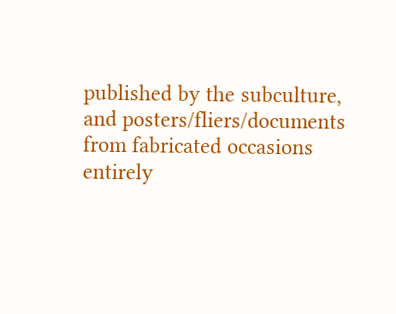published by the subculture, and posters/fliers/documents from fabricated occasions entirely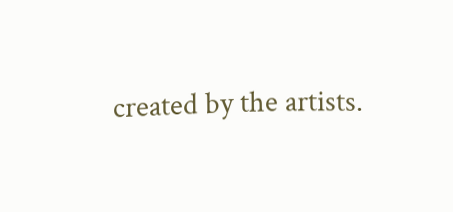created by the artists.